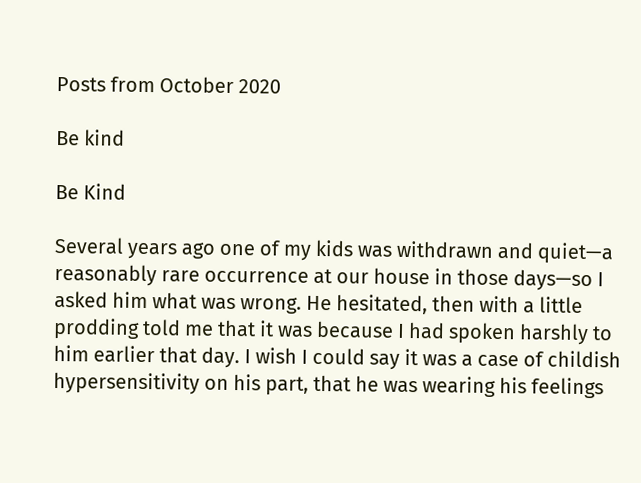Posts from October 2020

Be kind

Be Kind

Several years ago one of my kids was withdrawn and quiet—a reasonably rare occurrence at our house in those days—so I asked him what was wrong. He hesitated, then with a little prodding told me that it was because I had spoken harshly to him earlier that day. I wish I could say it was a case of childish hypersensitivity on his part, that he was wearing his feelings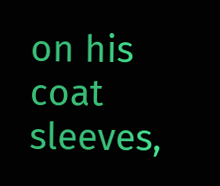on his coat sleeves,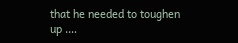that he needed to toughen up .…